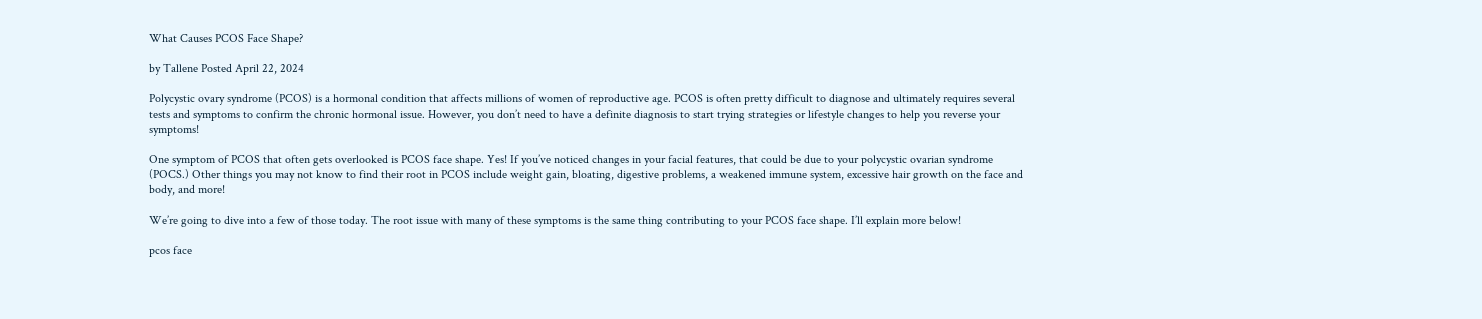What Causes PCOS Face Shape?

by Tallene Posted April 22, 2024

Polycystic ovary syndrome (PCOS) is a hormonal condition that affects millions of women of reproductive age. PCOS is often pretty difficult to diagnose and ultimately requires several tests and symptoms to confirm the chronic hormonal issue. However, you don’t need to have a definite diagnosis to start trying strategies or lifestyle changes to help you reverse your symptoms!

One symptom of PCOS that often gets overlooked is PCOS face shape. Yes! If you’ve noticed changes in your facial features, that could be due to your polycystic ovarian syndrome (POCS.) Other things you may not know to find their root in PCOS include weight gain, bloating, digestive problems, a weakened immune system, excessive hair growth on the face and body, and more!

We’re going to dive into a few of those today. The root issue with many of these symptoms is the same thing contributing to your PCOS face shape. I’ll explain more below!

pcos face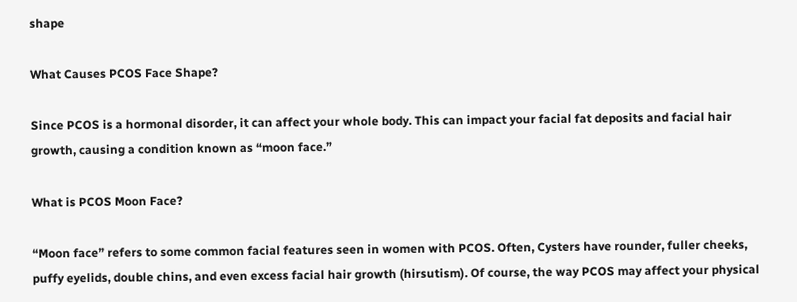shape

What Causes PCOS Face Shape?

Since PCOS is a hormonal disorder, it can affect your whole body. This can impact your facial fat deposits and facial hair growth, causing a condition known as “moon face.”

What is PCOS Moon Face?

“Moon face” refers to some common facial features seen in women with PCOS. Often, Cysters have rounder, fuller cheeks, puffy eyelids, double chins, and even excess facial hair growth (hirsutism). Of course, the way PCOS may affect your physical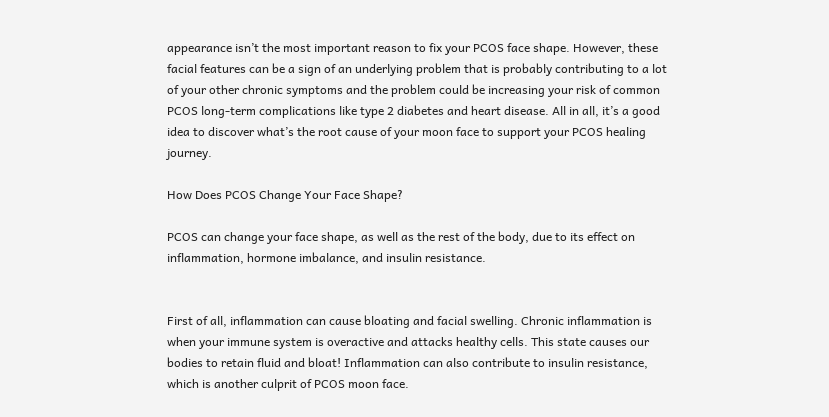appearance isn’t the most important reason to fix your PCOS face shape. However, these facial features can be a sign of an underlying problem that is probably contributing to a lot of your other chronic symptoms and the problem could be increasing your risk of common PCOS long-term complications like type 2 diabetes and heart disease. All in all, it’s a good idea to discover what’s the root cause of your moon face to support your PCOS healing journey.

How Does PCOS Change Your Face Shape?

PCOS can change your face shape, as well as the rest of the body, due to its effect on inflammation, hormone imbalance, and insulin resistance.


First of all, inflammation can cause bloating and facial swelling. Chronic inflammation is when your immune system is overactive and attacks healthy cells. This state causes our bodies to retain fluid and bloat! Inflammation can also contribute to insulin resistance, which is another culprit of PCOS moon face.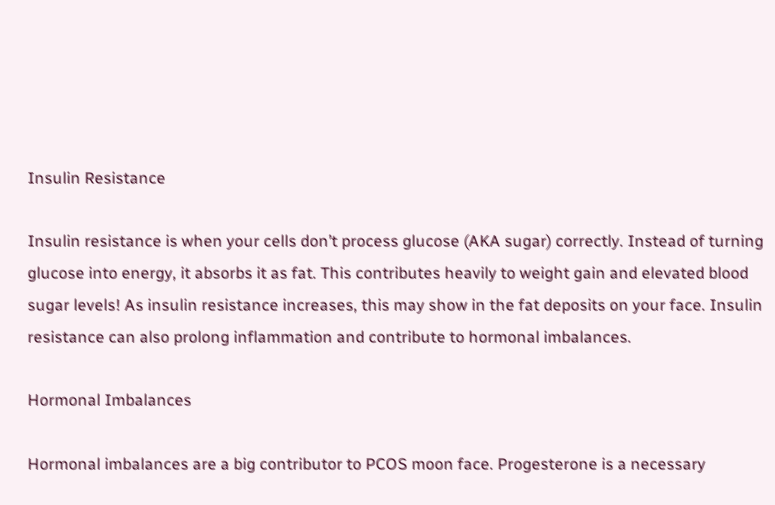Insulin Resistance

Insulin resistance is when your cells don’t process glucose (AKA sugar) correctly. Instead of turning glucose into energy, it absorbs it as fat. This contributes heavily to weight gain and elevated blood sugar levels! As insulin resistance increases, this may show in the fat deposits on your face. Insulin resistance can also prolong inflammation and contribute to hormonal imbalances.

Hormonal Imbalances

Hormonal imbalances are a big contributor to PCOS moon face. Progesterone is a necessary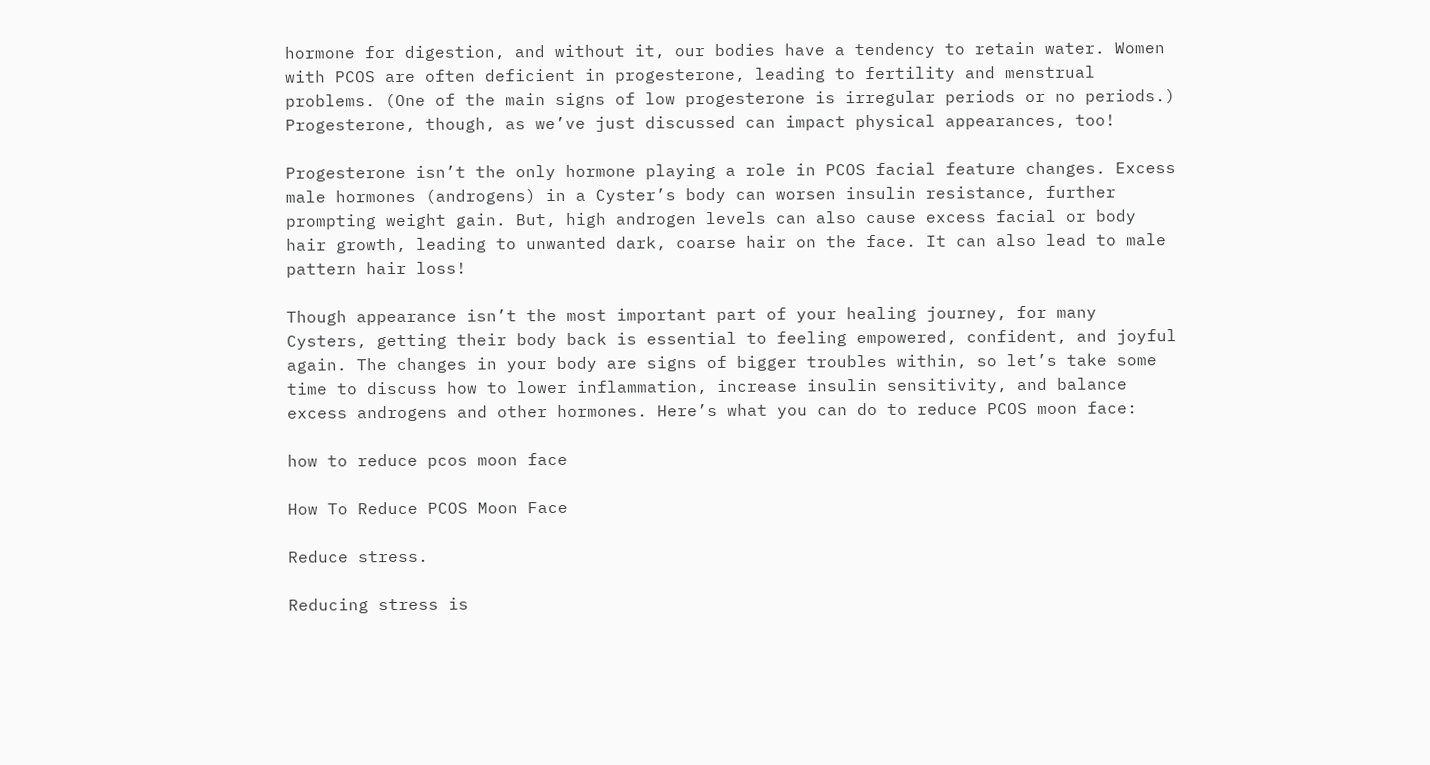hormone for digestion, and without it, our bodies have a tendency to retain water. Women with PCOS are often deficient in progesterone, leading to fertility and menstrual problems. (One of the main signs of low progesterone is irregular periods or no periods.) Progesterone, though, as we’ve just discussed can impact physical appearances, too!

Progesterone isn’t the only hormone playing a role in PCOS facial feature changes. Excess male hormones (androgens) in a Cyster’s body can worsen insulin resistance, further prompting weight gain. But, high androgen levels can also cause excess facial or body hair growth, leading to unwanted dark, coarse hair on the face. It can also lead to male pattern hair loss!

Though appearance isn’t the most important part of your healing journey, for many Cysters, getting their body back is essential to feeling empowered, confident, and joyful again. The changes in your body are signs of bigger troubles within, so let’s take some time to discuss how to lower inflammation, increase insulin sensitivity, and balance excess androgens and other hormones. Here’s what you can do to reduce PCOS moon face:

how to reduce pcos moon face

How To Reduce PCOS Moon Face

Reduce stress.

Reducing stress is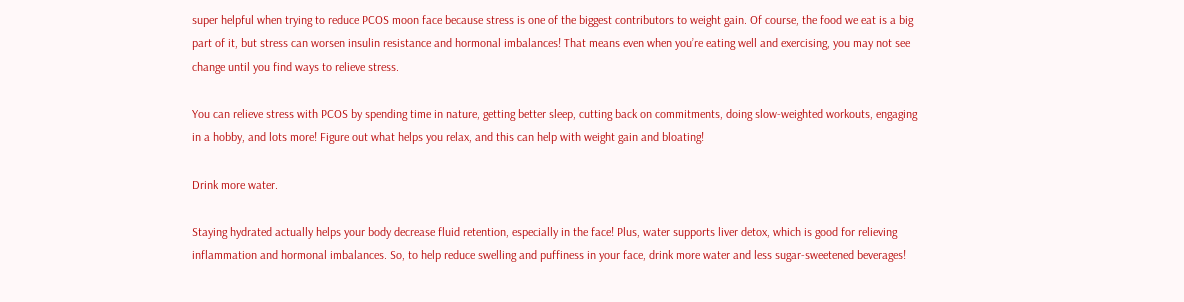super helpful when trying to reduce PCOS moon face because stress is one of the biggest contributors to weight gain. Of course, the food we eat is a big part of it, but stress can worsen insulin resistance and hormonal imbalances! That means even when you’re eating well and exercising, you may not see change until you find ways to relieve stress.

You can relieve stress with PCOS by spending time in nature, getting better sleep, cutting back on commitments, doing slow-weighted workouts, engaging in a hobby, and lots more! Figure out what helps you relax, and this can help with weight gain and bloating!

Drink more water.

Staying hydrated actually helps your body decrease fluid retention, especially in the face! Plus, water supports liver detox, which is good for relieving inflammation and hormonal imbalances. So, to help reduce swelling and puffiness in your face, drink more water and less sugar-sweetened beverages!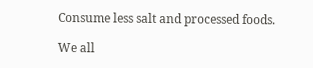Consume less salt and processed foods.

We all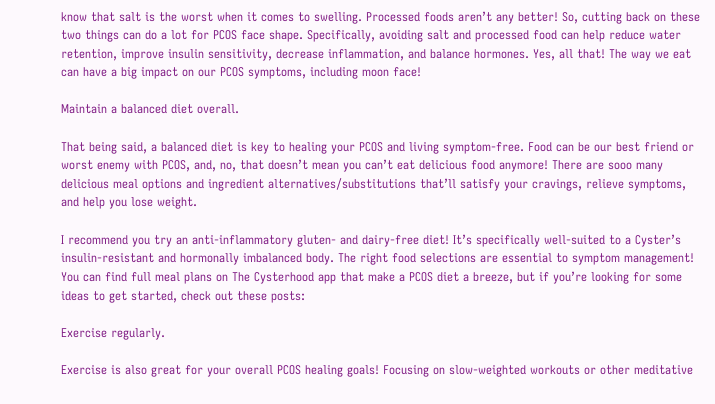know that salt is the worst when it comes to swelling. Processed foods aren’t any better! So, cutting back on these two things can do a lot for PCOS face shape. Specifically, avoiding salt and processed food can help reduce water retention, improve insulin sensitivity, decrease inflammation, and balance hormones. Yes, all that! The way we eat can have a big impact on our PCOS symptoms, including moon face!

Maintain a balanced diet overall.

That being said, a balanced diet is key to healing your PCOS and living symptom-free. Food can be our best friend or worst enemy with PCOS, and, no, that doesn’t mean you can’t eat delicious food anymore! There are sooo many delicious meal options and ingredient alternatives/substitutions that’ll satisfy your cravings, relieve symptoms, and help you lose weight.

I recommend you try an anti-inflammatory gluten- and dairy-free diet! It’s specifically well-suited to a Cyster’s insulin-resistant and hormonally imbalanced body. The right food selections are essential to symptom management! You can find full meal plans on The Cysterhood app that make a PCOS diet a breeze, but if you’re looking for some ideas to get started, check out these posts:

Exercise regularly.

Exercise is also great for your overall PCOS healing goals! Focusing on slow-weighted workouts or other meditative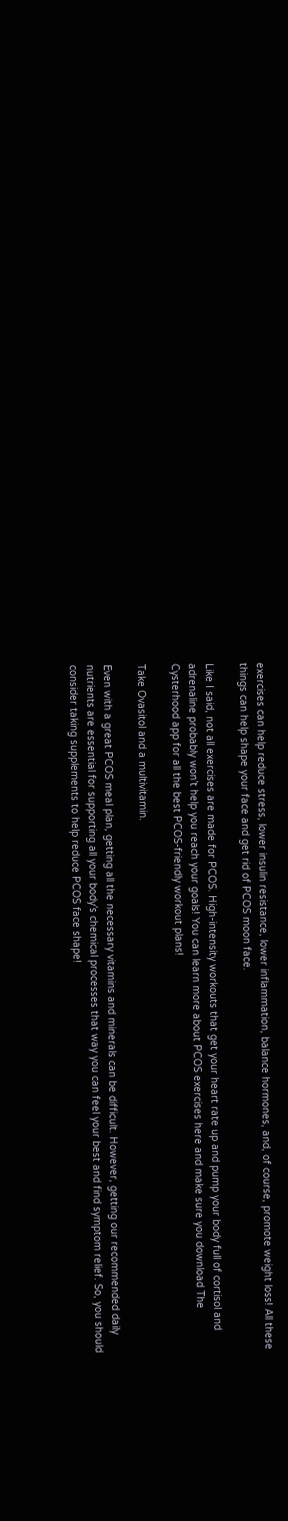exercises can help reduce stress, lower insulin resistance, lower inflammation, balance hormones, and, of course, promote weight loss! All these things can help shape your face and get rid of PCOS moon face.

Like I said, not all exercises are made for PCOS. High-intensity workouts that get your heart rate up and pump your body full of cortisol and adrenaline probably won’t help you reach your goals! You can learn more about PCOS exercises here and make sure you download The Cysterhood app for all the best PCOS-friendly workout plans!

Take Ovasitol and a multivitamin.

Even with a great PCOS meal plan, getting all the necessary vitamins and minerals can be difficult. However, getting our recommended daily nutrients are essential for supporting all your body’s chemical processes that way you can feel your best and find symptom relief. So, you should consider taking supplements to help reduce PCOS face shape!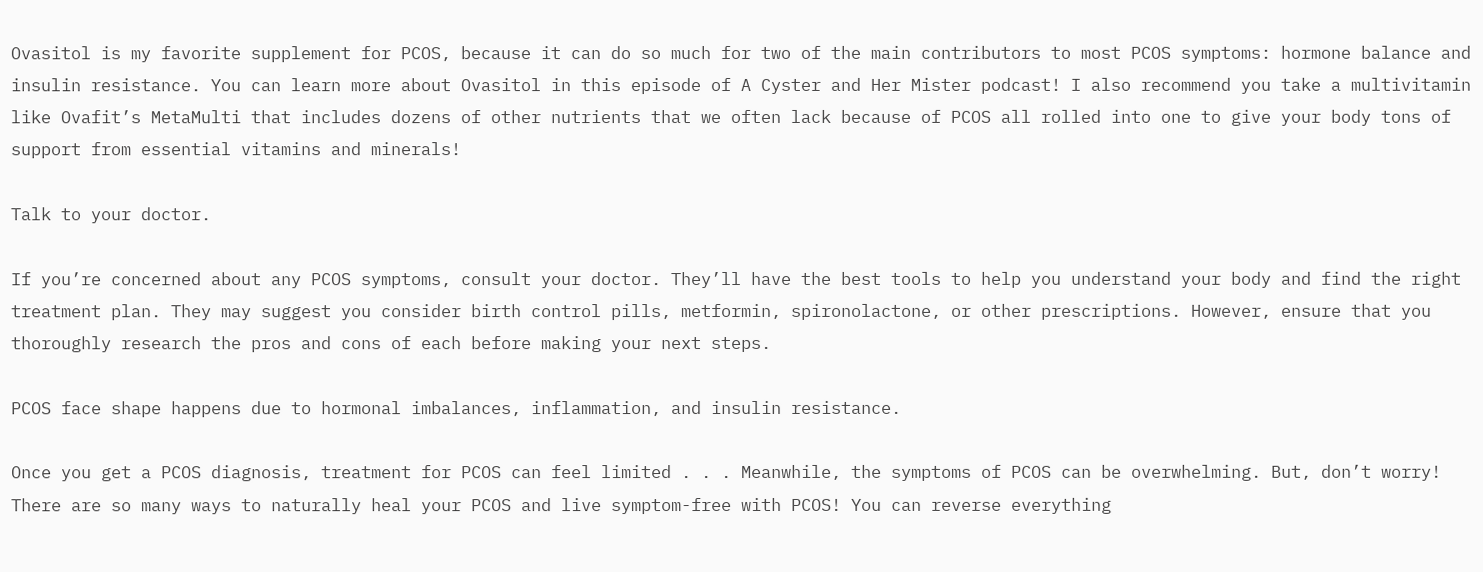Ovasitol is my favorite supplement for PCOS, because it can do so much for two of the main contributors to most PCOS symptoms: hormone balance and insulin resistance. You can learn more about Ovasitol in this episode of A Cyster and Her Mister podcast! I also recommend you take a multivitamin like Ovafit’s MetaMulti that includes dozens of other nutrients that we often lack because of PCOS all rolled into one to give your body tons of support from essential vitamins and minerals!

Talk to your doctor.

If you’re concerned about any PCOS symptoms, consult your doctor. They’ll have the best tools to help you understand your body and find the right treatment plan. They may suggest you consider birth control pills, metformin, spironolactone, or other prescriptions. However, ensure that you thoroughly research the pros and cons of each before making your next steps.

PCOS face shape happens due to hormonal imbalances, inflammation, and insulin resistance.

Once you get a PCOS diagnosis, treatment for PCOS can feel limited . . . Meanwhile, the symptoms of PCOS can be overwhelming. But, don’t worry! There are so many ways to naturally heal your PCOS and live symptom-free with PCOS! You can reverse everything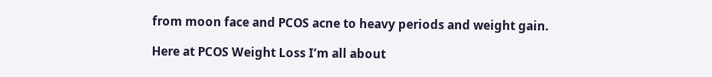from moon face and PCOS acne to heavy periods and weight gain.

Here at PCOS Weight Loss I’m all about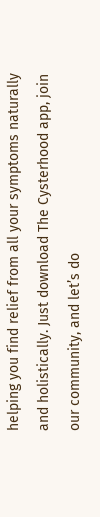helping you find relief from all your symptoms naturally and holistically. Just download The Cysterhood app, join our community, and let’s do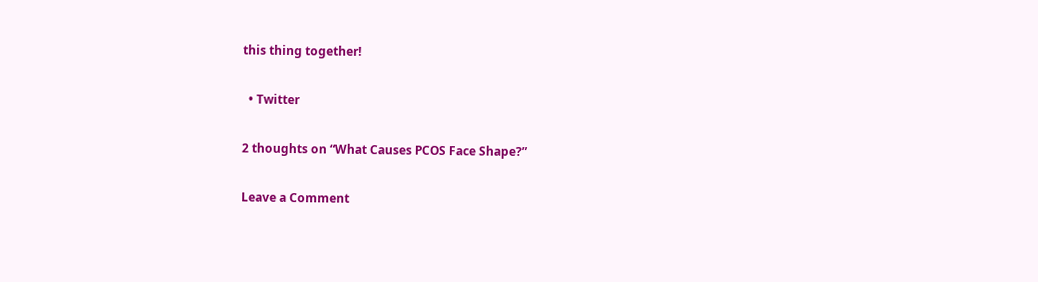this thing together!

  • Twitter

2 thoughts on “What Causes PCOS Face Shape?”

Leave a Comment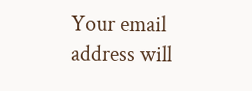Your email address will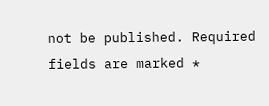not be published. Required fields are marked *